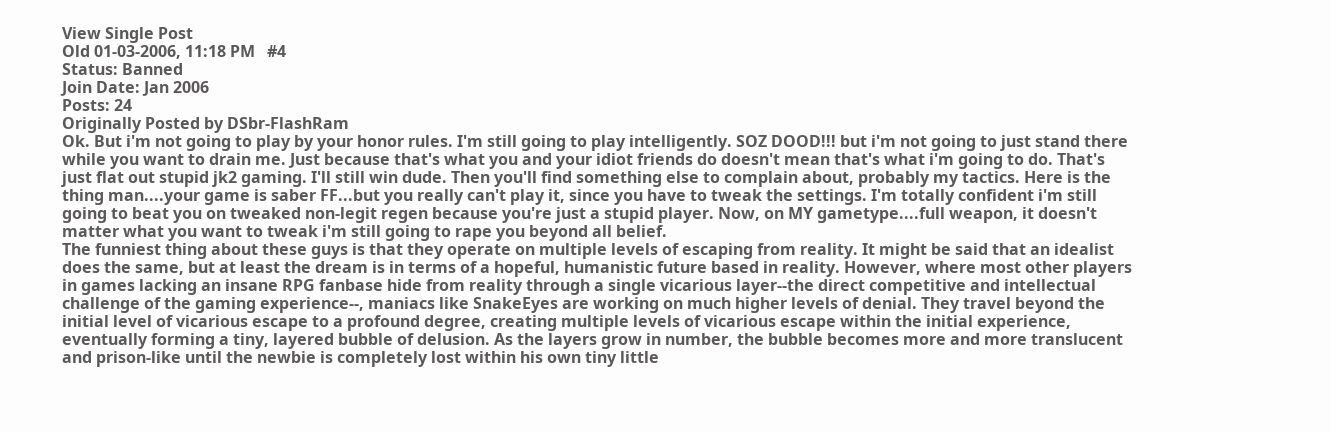View Single Post
Old 01-03-2006, 11:18 PM   #4
Status: Banned
Join Date: Jan 2006
Posts: 24
Originally Posted by DSbr-FlashRam
Ok. But i'm not going to play by your honor rules. I'm still going to play intelligently. SOZ DOOD!!! but i'm not going to just stand there while you want to drain me. Just because that's what you and your idiot friends do doesn't mean that's what i'm going to do. That's just flat out stupid jk2 gaming. I'll still win dude. Then you'll find something else to complain about, probably my tactics. Here is the thing man....your game is saber FF...but you really can't play it, since you have to tweak the settings. I'm totally confident i'm still going to beat you on tweaked non-legit regen because you're just a stupid player. Now, on MY gametype....full weapon, it doesn't matter what you want to tweak i'm still going to rape you beyond all belief.
The funniest thing about these guys is that they operate on multiple levels of escaping from reality. It might be said that an idealist does the same, but at least the dream is in terms of a hopeful, humanistic future based in reality. However, where most other players in games lacking an insane RPG fanbase hide from reality through a single vicarious layer--the direct competitive and intellectual challenge of the gaming experience--, maniacs like SnakeEyes are working on much higher levels of denial. They travel beyond the initial level of vicarious escape to a profound degree, creating multiple levels of vicarious escape within the initial experience, eventually forming a tiny, layered bubble of delusion. As the layers grow in number, the bubble becomes more and more translucent and prison-like until the newbie is completely lost within his own tiny little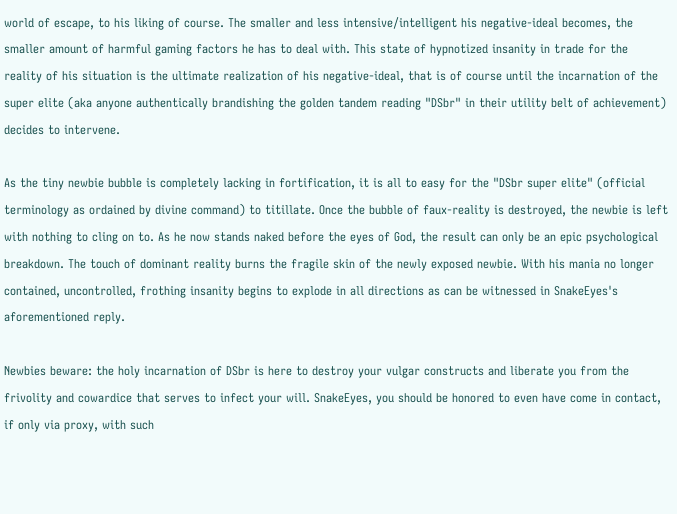world of escape, to his liking of course. The smaller and less intensive/intelligent his negative-ideal becomes, the smaller amount of harmful gaming factors he has to deal with. This state of hypnotized insanity in trade for the reality of his situation is the ultimate realization of his negative-ideal, that is of course until the incarnation of the super elite (aka anyone authentically brandishing the golden tandem reading "DSbr" in their utility belt of achievement) decides to intervene.

As the tiny newbie bubble is completely lacking in fortification, it is all to easy for the "DSbr super elite" (official terminology as ordained by divine command) to titillate. Once the bubble of faux-reality is destroyed, the newbie is left with nothing to cling on to. As he now stands naked before the eyes of God, the result can only be an epic psychological breakdown. The touch of dominant reality burns the fragile skin of the newly exposed newbie. With his mania no longer contained, uncontrolled, frothing insanity begins to explode in all directions as can be witnessed in SnakeEyes's aforementioned reply.

Newbies beware: the holy incarnation of DSbr is here to destroy your vulgar constructs and liberate you from the frivolity and cowardice that serves to infect your will. SnakeEyes, you should be honored to even have come in contact, if only via proxy, with such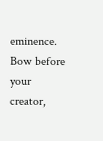eminence. Bow before your creator,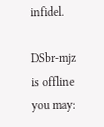infidel.

DSbr-mjz is offline   you may: